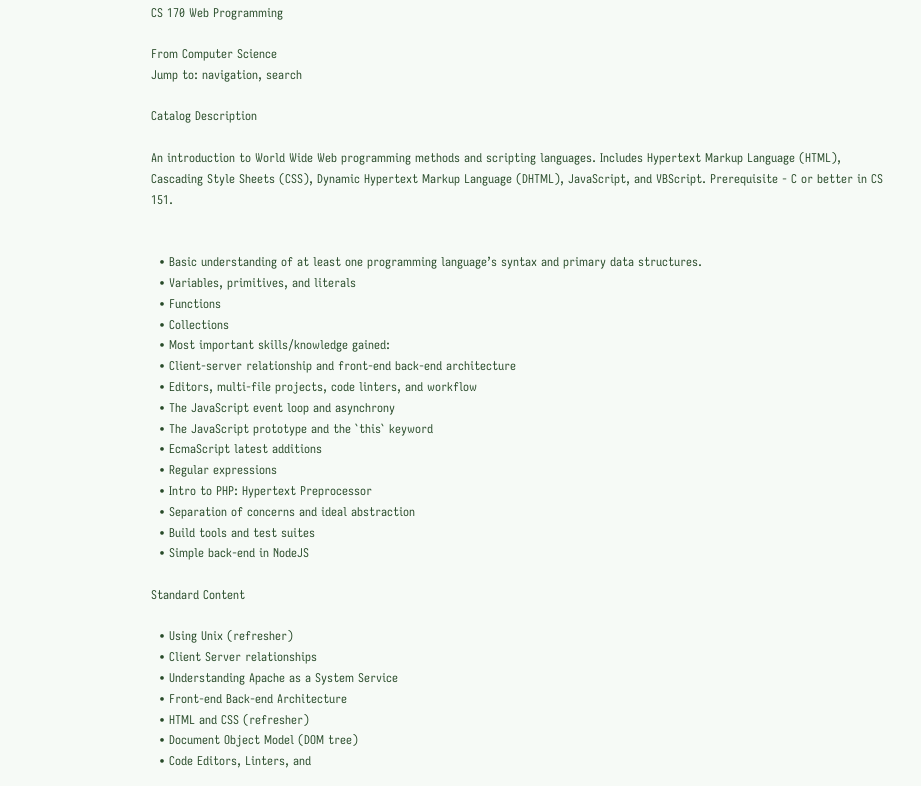CS 170 Web Programming

From Computer Science
Jump to: navigation, search

Catalog Description

An introduction to World Wide Web programming methods and scripting languages. Includes Hypertext Markup Language (HTML), Cascading Style Sheets (CSS), Dynamic Hypertext Markup Language (DHTML), JavaScript, and VBScript. Prerequisite - C or better in CS 151.


  • Basic understanding of at least one programming language’s syntax and primary data structures.
  • Variables, primitives, and literals
  • Functions
  • Collections
  • Most important skills/knowledge gained:
  • Client-server relationship and front-end back-end architecture
  • Editors, multi-file projects, code linters, and workflow
  • The JavaScript event loop and asynchrony
  • The JavaScript prototype and the `this` keyword
  • EcmaScript latest additions
  • Regular expressions
  • Intro to PHP: Hypertext Preprocessor
  • Separation of concerns and ideal abstraction
  • Build tools and test suites
  • Simple back-end in NodeJS

Standard Content

  • Using Unix (refresher)
  • Client Server relationships
  • Understanding Apache as a System Service
  • Front-end Back-end Architecture
  • HTML and CSS (refresher)
  • Document Object Model (DOM tree)
  • Code Editors, Linters, and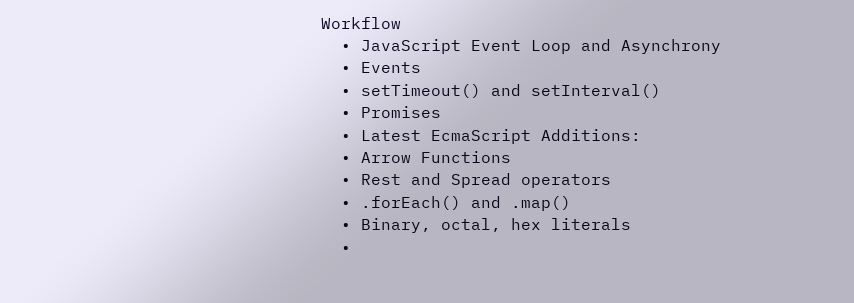Workflow
  • JavaScript Event Loop and Asynchrony
  • Events
  • setTimeout() and setInterval()
  • Promises
  • Latest EcmaScript Additions:
  • Arrow Functions
  • Rest and Spread operators
  • .forEach() and .map()
  • Binary, octal, hex literals
  •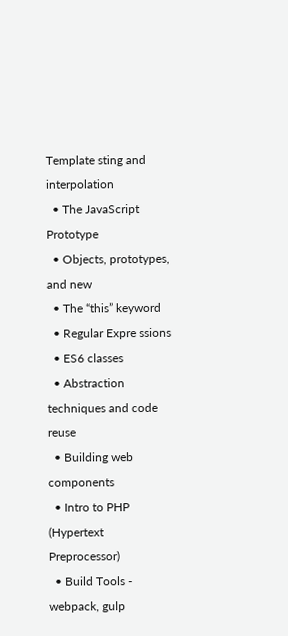Template sting and interpolation
  • The JavaScript Prototype
  • Objects, prototypes, and new
  • The “this” keyword
  • Regular Expre ssions
  • ES6 classes
  • Abstraction techniques and code reuse
  • Building web components
  • Intro to PHP (Hypertext Preprocessor)
  • Build Tools - webpack, gulp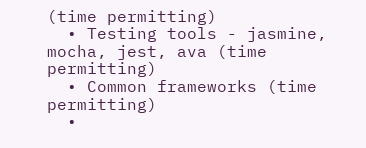(time permitting)
  • Testing tools - jasmine, mocha, jest, ava (time permitting)
  • Common frameworks (time permitting)
  •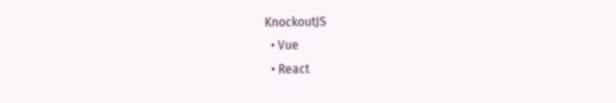KnockoutJS
  • Vue
  • React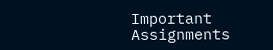Important Assignments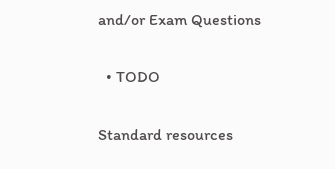and/or Exam Questions

  • TODO

Standard resources